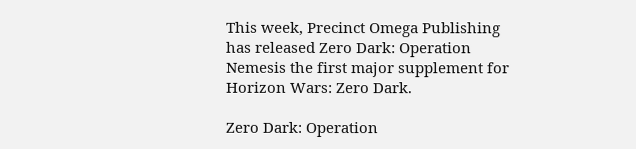This week, Precinct Omega Publishing has released Zero Dark: Operation Nemesis the first major supplement for Horizon Wars: Zero Dark.

Zero Dark: Operation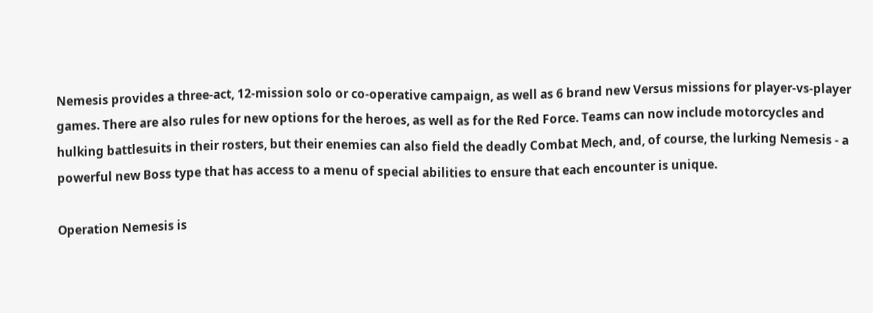Nemesis provides a three-act, 12-mission solo or co-operative campaign, as well as 6 brand new Versus missions for player-vs-player games. There are also rules for new options for the heroes, as well as for the Red Force. Teams can now include motorcycles and hulking battlesuits in their rosters, but their enemies can also field the deadly Combat Mech, and, of course, the lurking Nemesis - a powerful new Boss type that has access to a menu of special abilities to ensure that each encounter is unique.

Operation Nemesis is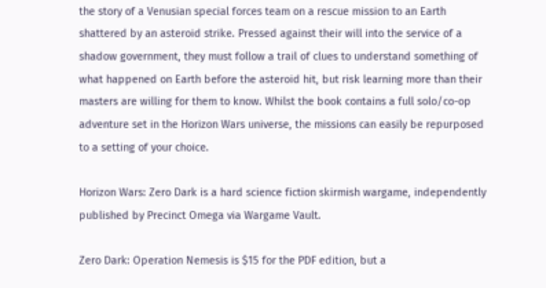the story of a Venusian special forces team on a rescue mission to an Earth shattered by an asteroid strike. Pressed against their will into the service of a shadow government, they must follow a trail of clues to understand something of what happened on Earth before the asteroid hit, but risk learning more than their masters are willing for them to know. Whilst the book contains a full solo/co-op adventure set in the Horizon Wars universe, the missions can easily be repurposed to a setting of your choice.

Horizon Wars: Zero Dark is a hard science fiction skirmish wargame, independently published by Precinct Omega via Wargame Vault.

Zero Dark: Operation Nemesis is $15 for the PDF edition, but a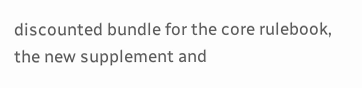discounted bundle for the core rulebook, the new supplement and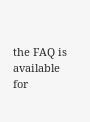the FAQ is available for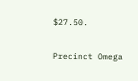$27.50.

Precinct Omega